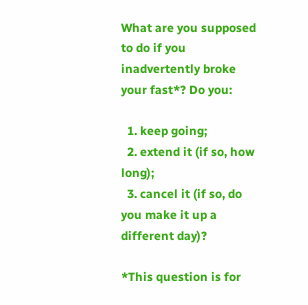What are you supposed to do if you inadvertently broke your fast*? Do you:

  1. keep going;
  2. extend it (if so, how long);
  3. cancel it (if so, do you make it up a different day)?

*This question is for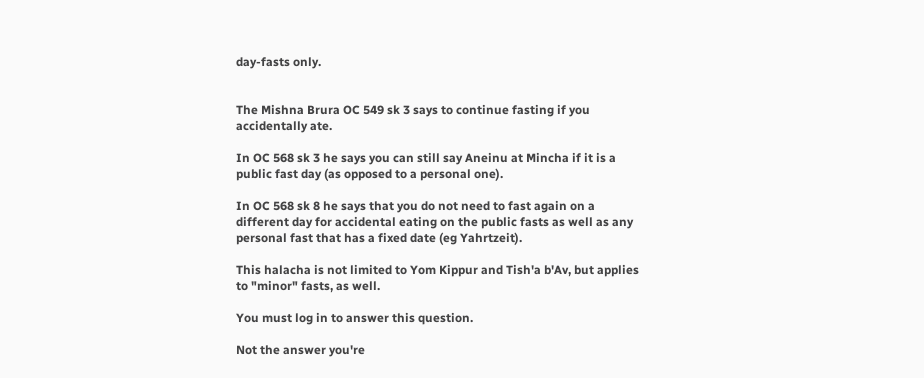day-fasts only.


The Mishna Brura OC 549 sk 3 says to continue fasting if you accidentally ate.

In OC 568 sk 3 he says you can still say Aneinu at Mincha if it is a public fast day (as opposed to a personal one).

In OC 568 sk 8 he says that you do not need to fast again on a different day for accidental eating on the public fasts as well as any personal fast that has a fixed date (eg Yahrtzeit).

This halacha is not limited to Yom Kippur and Tish'a b'Av, but applies to "minor" fasts, as well.

You must log in to answer this question.

Not the answer you're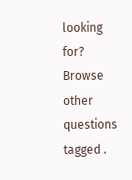looking for? Browse other questions tagged .